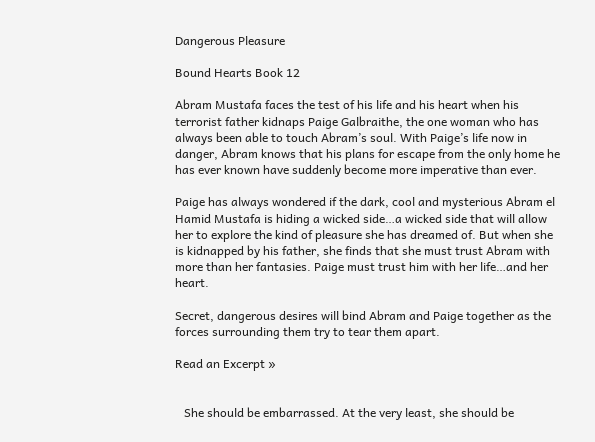Dangerous Pleasure

Bound Hearts Book 12

Abram Mustafa faces the test of his life and his heart when his terrorist father kidnaps Paige Galbraithe, the one woman who has always been able to touch Abram’s soul. With Paige’s life now in danger, Abram knows that his plans for escape from the only home he has ever known have suddenly become more imperative than ever.

Paige has always wondered if the dark, cool and mysterious Abram el Hamid Mustafa is hiding a wicked side…a wicked side that will allow her to explore the kind of pleasure she has dreamed of. But when she is kidnapped by his father, she finds that she must trust Abram with more than her fantasies. Paige must trust him with her life…and her heart.

Secret, dangerous desires will bind Abram and Paige together as the forces surrounding them try to tear them apart.

Read an Excerpt »


   She should be embarrassed. At the very least, she should be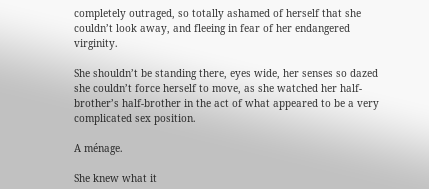completely outraged, so totally ashamed of herself that she couldn’t look away, and fleeing in fear of her endangered virginity.

She shouldn’t be standing there, eyes wide, her senses so dazed she couldn’t force herself to move, as she watched her half-brother’s half-brother in the act of what appeared to be a very complicated sex position.

A ménage.

She knew what it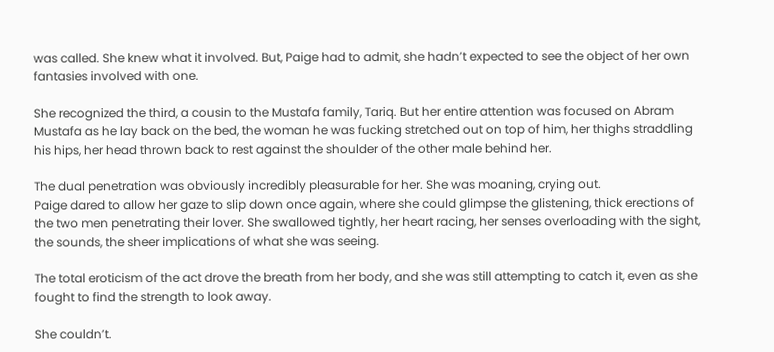was called. She knew what it involved. But, Paige had to admit, she hadn’t expected to see the object of her own fantasies involved with one.

She recognized the third, a cousin to the Mustafa family, Tariq. But her entire attention was focused on Abram Mustafa as he lay back on the bed, the woman he was fucking stretched out on top of him, her thighs straddling his hips, her head thrown back to rest against the shoulder of the other male behind her.

The dual penetration was obviously incredibly pleasurable for her. She was moaning, crying out.
Paige dared to allow her gaze to slip down once again, where she could glimpse the glistening, thick erections of the two men penetrating their lover. She swallowed tightly, her heart racing, her senses overloading with the sight, the sounds, the sheer implications of what she was seeing.

The total eroticism of the act drove the breath from her body, and she was still attempting to catch it, even as she fought to find the strength to look away.

She couldn’t.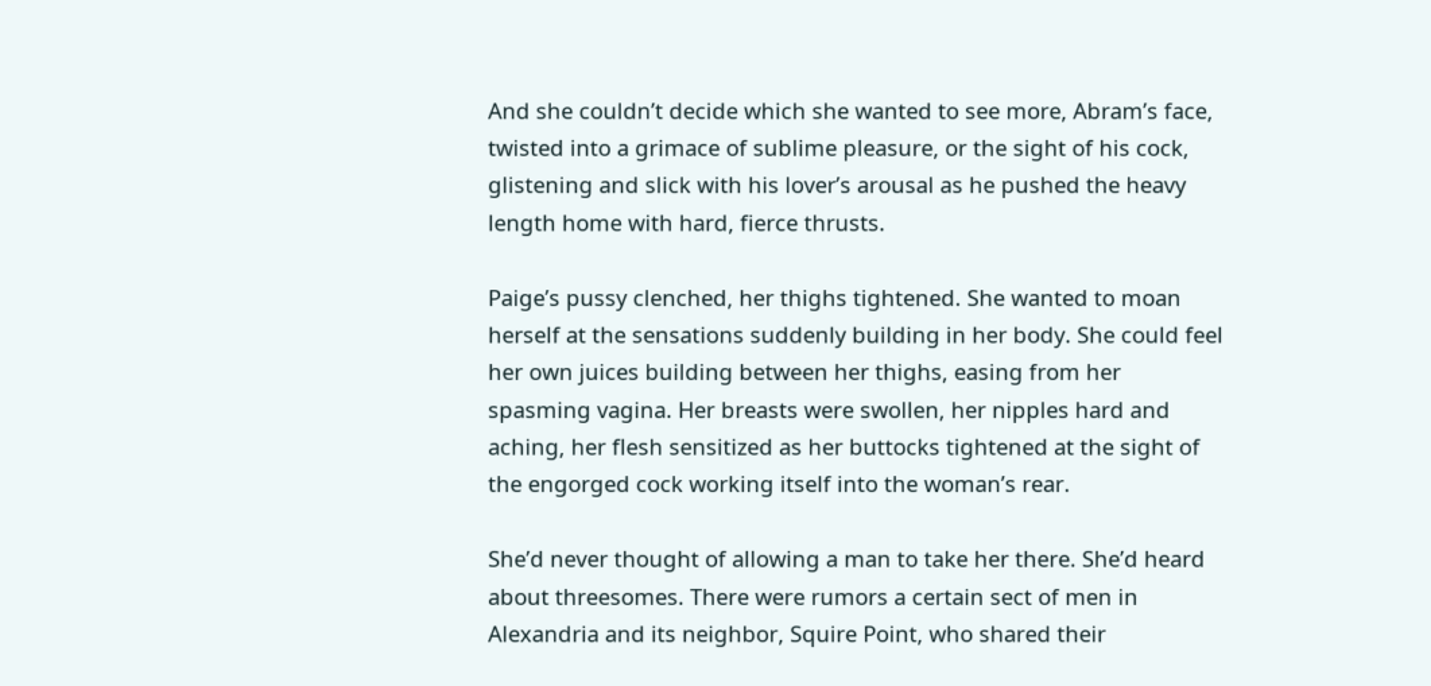And she couldn’t decide which she wanted to see more, Abram’s face, twisted into a grimace of sublime pleasure, or the sight of his cock, glistening and slick with his lover’s arousal as he pushed the heavy length home with hard, fierce thrusts.

Paige’s pussy clenched, her thighs tightened. She wanted to moan herself at the sensations suddenly building in her body. She could feel her own juices building between her thighs, easing from her spasming vagina. Her breasts were swollen, her nipples hard and aching, her flesh sensitized as her buttocks tightened at the sight of the engorged cock working itself into the woman’s rear.

She’d never thought of allowing a man to take her there. She’d heard about threesomes. There were rumors a certain sect of men in Alexandria and its neighbor, Squire Point, who shared their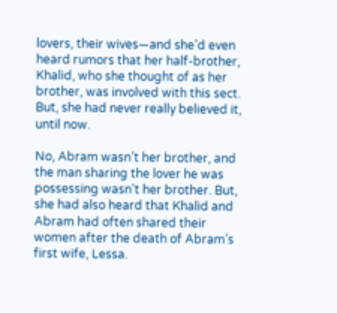lovers, their wives—and she’d even heard rumors that her half-brother, Khalid, who she thought of as her brother, was involved with this sect. But, she had never really believed it, until now.

No, Abram wasn’t her brother, and the man sharing the lover he was possessing wasn’t her brother. But, she had also heard that Khalid and Abram had often shared their women after the death of Abram’s first wife, Lessa.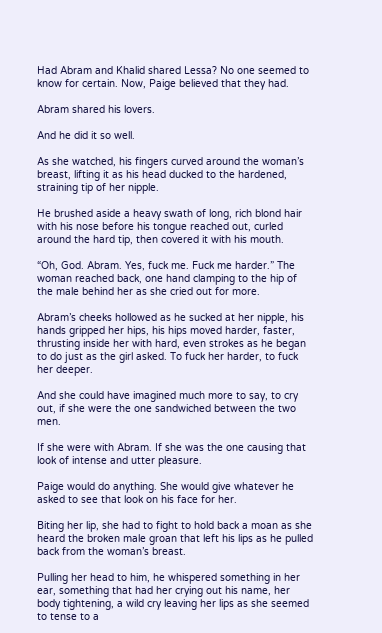Had Abram and Khalid shared Lessa? No one seemed to know for certain. Now, Paige believed that they had.

Abram shared his lovers.

And he did it so well.

As she watched, his fingers curved around the woman’s breast, lifting it as his head ducked to the hardened, straining tip of her nipple.

He brushed aside a heavy swath of long, rich blond hair with his nose before his tongue reached out, curled around the hard tip, then covered it with his mouth.

“Oh, God. Abram. Yes, fuck me. Fuck me harder.” The woman reached back, one hand clamping to the hip of the male behind her as she cried out for more.

Abram’s cheeks hollowed as he sucked at her nipple, his hands gripped her hips, his hips moved harder, faster, thrusting inside her with hard, even strokes as he began to do just as the girl asked. To fuck her harder, to fuck her deeper.

And she could have imagined much more to say, to cry out, if she were the one sandwiched between the two men.

If she were with Abram. If she was the one causing that look of intense and utter pleasure.

Paige would do anything. She would give whatever he asked to see that look on his face for her.

Biting her lip, she had to fight to hold back a moan as she heard the broken male groan that left his lips as he pulled back from the woman’s breast.

Pulling her head to him, he whispered something in her ear, something that had her crying out his name, her body tightening, a wild cry leaving her lips as she seemed to tense to a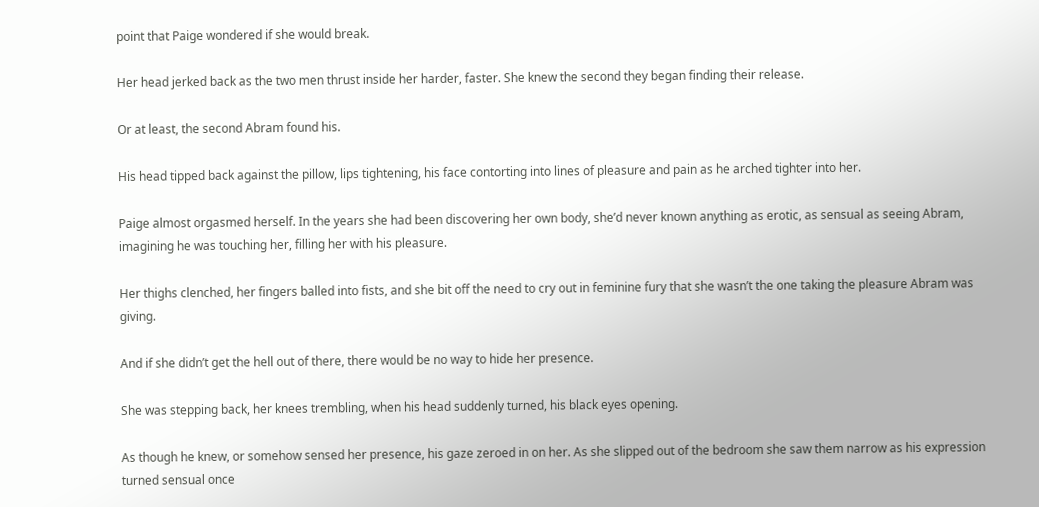point that Paige wondered if she would break.

Her head jerked back as the two men thrust inside her harder, faster. She knew the second they began finding their release.

Or at least, the second Abram found his.

His head tipped back against the pillow, lips tightening, his face contorting into lines of pleasure and pain as he arched tighter into her.

Paige almost orgasmed herself. In the years she had been discovering her own body, she’d never known anything as erotic, as sensual as seeing Abram, imagining he was touching her, filling her with his pleasure.

Her thighs clenched, her fingers balled into fists, and she bit off the need to cry out in feminine fury that she wasn’t the one taking the pleasure Abram was giving.

And if she didn’t get the hell out of there, there would be no way to hide her presence.

She was stepping back, her knees trembling, when his head suddenly turned, his black eyes opening.

As though he knew, or somehow sensed her presence, his gaze zeroed in on her. As she slipped out of the bedroom she saw them narrow as his expression turned sensual once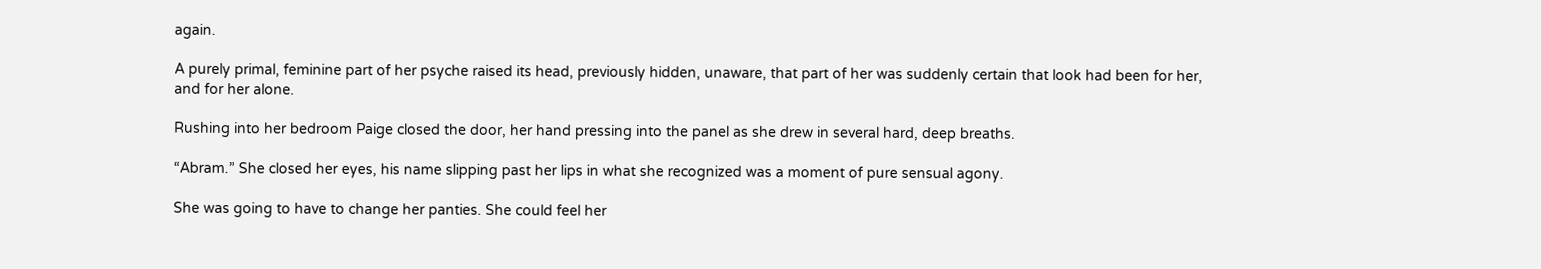again.

A purely primal, feminine part of her psyche raised its head, previously hidden, unaware, that part of her was suddenly certain that look had been for her, and for her alone.

Rushing into her bedroom Paige closed the door, her hand pressing into the panel as she drew in several hard, deep breaths.

“Abram.” She closed her eyes, his name slipping past her lips in what she recognized was a moment of pure sensual agony.

She was going to have to change her panties. She could feel her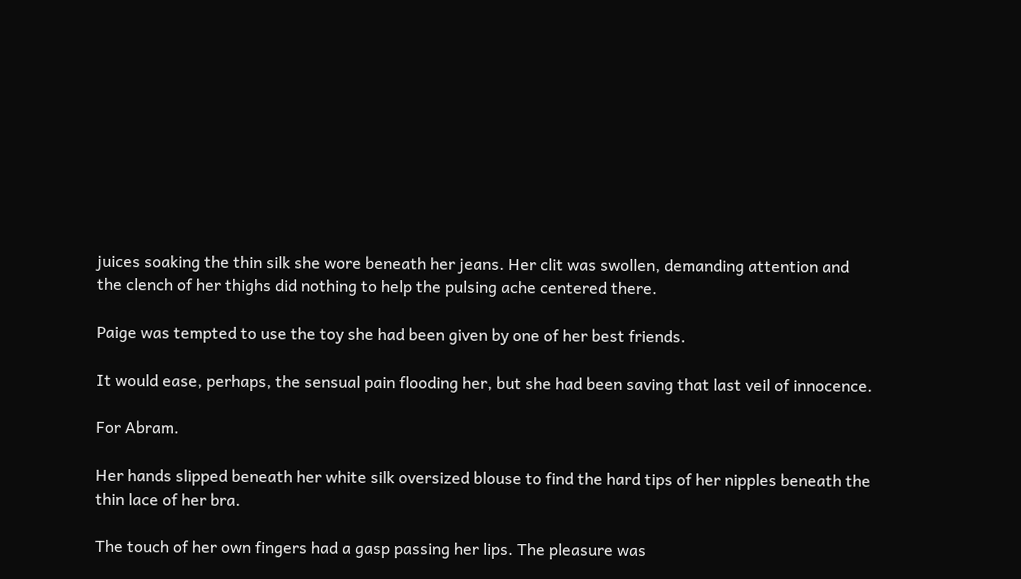juices soaking the thin silk she wore beneath her jeans. Her clit was swollen, demanding attention and the clench of her thighs did nothing to help the pulsing ache centered there.

Paige was tempted to use the toy she had been given by one of her best friends.

It would ease, perhaps, the sensual pain flooding her, but she had been saving that last veil of innocence.

For Abram.

Her hands slipped beneath her white silk oversized blouse to find the hard tips of her nipples beneath the thin lace of her bra.

The touch of her own fingers had a gasp passing her lips. The pleasure was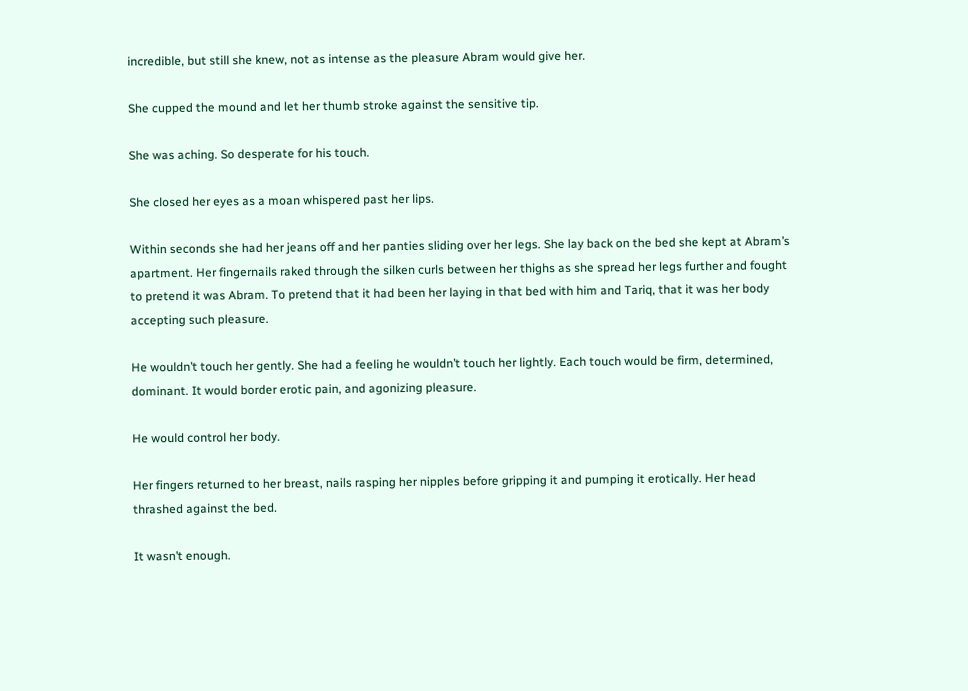incredible, but still she knew, not as intense as the pleasure Abram would give her.

She cupped the mound and let her thumb stroke against the sensitive tip.

She was aching. So desperate for his touch.

She closed her eyes as a moan whispered past her lips.

Within seconds she had her jeans off and her panties sliding over her legs. She lay back on the bed she kept at Abram’s apartment. Her fingernails raked through the silken curls between her thighs as she spread her legs further and fought to pretend it was Abram. To pretend that it had been her laying in that bed with him and Tariq, that it was her body accepting such pleasure.

He wouldn’t touch her gently. She had a feeling he wouldn’t touch her lightly. Each touch would be firm, determined, dominant. It would border erotic pain, and agonizing pleasure.

He would control her body.

Her fingers returned to her breast, nails rasping her nipples before gripping it and pumping it erotically. Her head thrashed against the bed.

It wasn’t enough.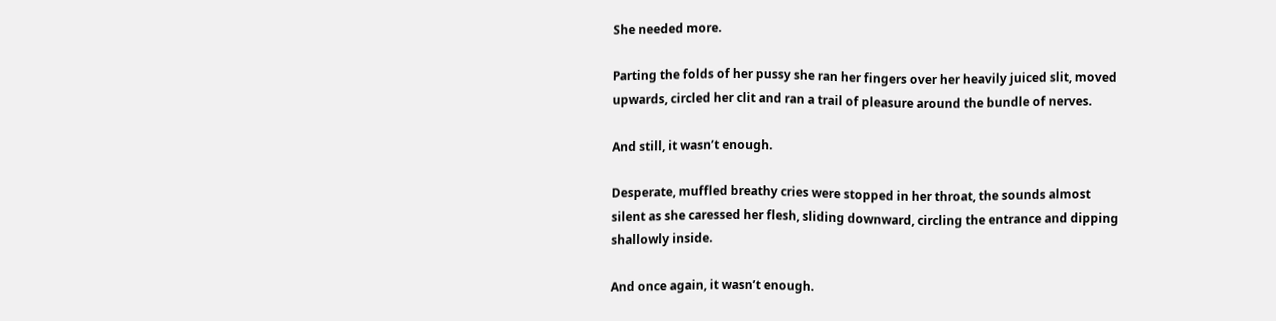She needed more.

Parting the folds of her pussy she ran her fingers over her heavily juiced slit, moved upwards, circled her clit and ran a trail of pleasure around the bundle of nerves.

And still, it wasn’t enough.

Desperate, muffled breathy cries were stopped in her throat, the sounds almost silent as she caressed her flesh, sliding downward, circling the entrance and dipping shallowly inside.

And once again, it wasn’t enough.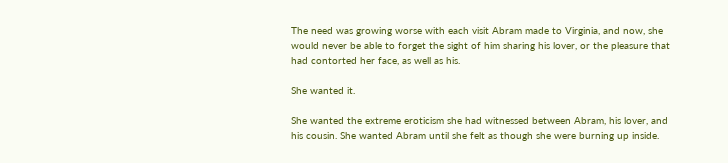The need was growing worse with each visit Abram made to Virginia, and now, she would never be able to forget the sight of him sharing his lover, or the pleasure that had contorted her face, as well as his.

She wanted it.

She wanted the extreme eroticism she had witnessed between Abram, his lover, and his cousin. She wanted Abram until she felt as though she were burning up inside.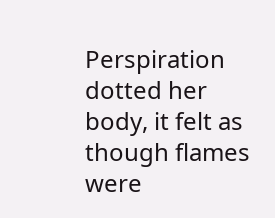Perspiration dotted her body, it felt as though flames were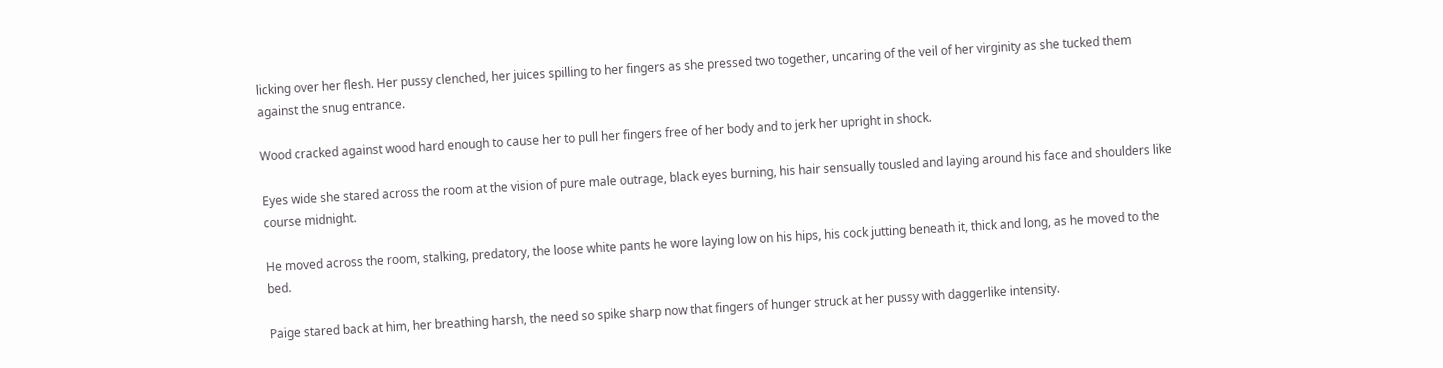licking over her flesh. Her pussy clenched, her juices spilling to her fingers as she pressed two together, uncaring of the veil of her virginity as she tucked them against the snug entrance.

Wood cracked against wood hard enough to cause her to pull her fingers free of her body and to jerk her upright in shock.

Eyes wide she stared across the room at the vision of pure male outrage, black eyes burning, his hair sensually tousled and laying around his face and shoulders like course midnight.

He moved across the room, stalking, predatory, the loose white pants he wore laying low on his hips, his cock jutting beneath it, thick and long, as he moved to the bed.

Paige stared back at him, her breathing harsh, the need so spike sharp now that fingers of hunger struck at her pussy with daggerlike intensity.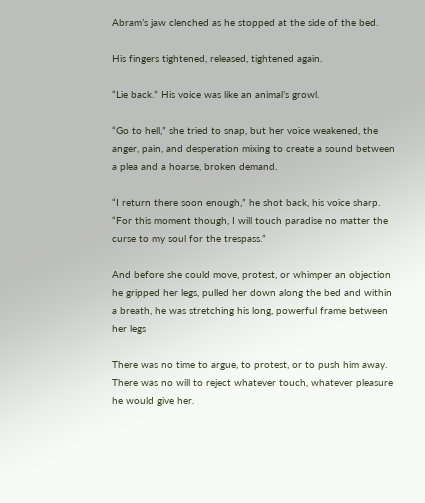Abram’s jaw clenched as he stopped at the side of the bed.

His fingers tightened, released, tightened again.

“Lie back.” His voice was like an animal’s growl.

“Go to hell,” she tried to snap, but her voice weakened, the anger, pain, and desperation mixing to create a sound between a plea and a hoarse, broken demand.

“I return there soon enough,” he shot back, his voice sharp. “For this moment though, I will touch paradise no matter the curse to my soul for the trespass.”

And before she could move, protest, or whimper an objection he gripped her legs, pulled her down along the bed and within a breath, he was stretching his long, powerful frame between her legs

There was no time to argue, to protest, or to push him away. There was no will to reject whatever touch, whatever pleasure he would give her.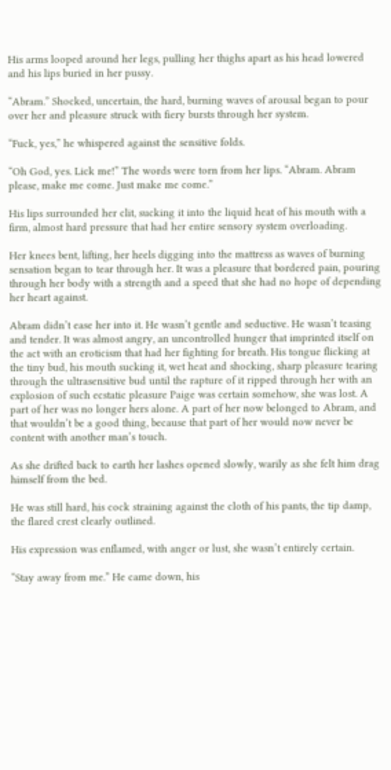His arms looped around her legs, pulling her thighs apart as his head lowered and his lips buried in her pussy.

“Abram.” Shocked, uncertain, the hard, burning waves of arousal began to pour over her and pleasure struck with fiery bursts through her system.

“Fuck, yes,” he whispered against the sensitive folds.

“Oh God, yes. Lick me!” The words were torn from her lips. “Abram. Abram please, make me come. Just make me come.”

His lips surrounded her clit, sucking it into the liquid heat of his mouth with a firm, almost hard pressure that had her entire sensory system overloading.

Her knees bent, lifting, her heels digging into the mattress as waves of burning sensation began to tear through her. It was a pleasure that bordered pain, pouring through her body with a strength and a speed that she had no hope of depending her heart against.

Abram didn’t ease her into it. He wasn’t gentle and seductive. He wasn’t teasing and tender. It was almost angry, an uncontrolled hunger that imprinted itself on the act with an eroticism that had her fighting for breath. His tongue flicking at the tiny bud, his mouth sucking it, wet heat and shocking, sharp pleasure tearing through the ultrasensitive bud until the rapture of it ripped through her with an explosion of such ecstatic pleasure Paige was certain somehow, she was lost. A part of her was no longer hers alone. A part of her now belonged to Abram, and that wouldn’t be a good thing, because that part of her would now never be content with another man’s touch.

As she drifted back to earth her lashes opened slowly, warily as she felt him drag himself from the bed.

He was still hard, his cock straining against the cloth of his pants, the tip damp, the flared crest clearly outlined.

His expression was enflamed, with anger or lust, she wasn’t entirely certain.

“Stay away from me.” He came down, his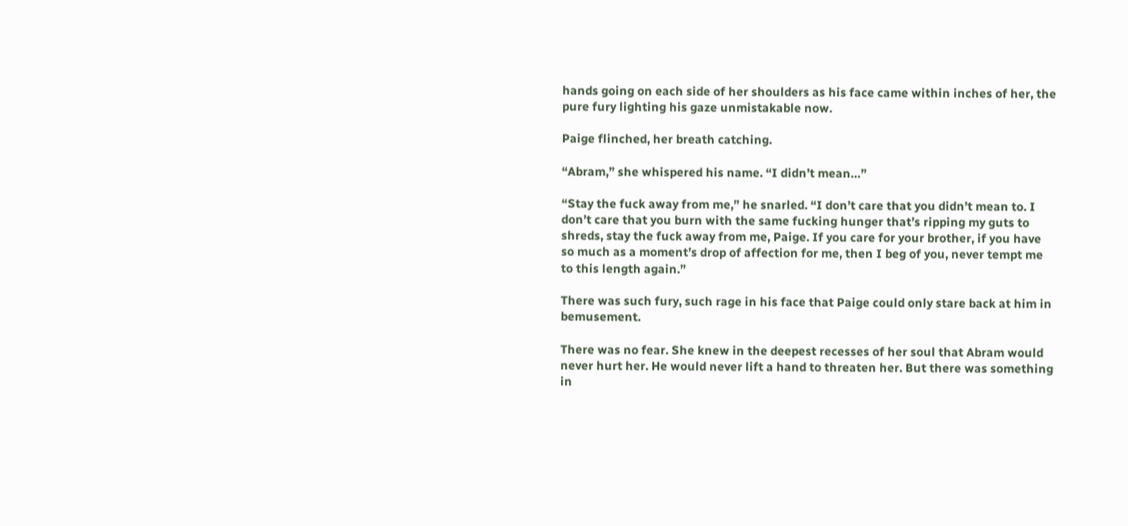hands going on each side of her shoulders as his face came within inches of her, the pure fury lighting his gaze unmistakable now.

Paige flinched, her breath catching.

“Abram,” she whispered his name. “I didn’t mean…”

“Stay the fuck away from me,” he snarled. “I don’t care that you didn’t mean to. I don’t care that you burn with the same fucking hunger that’s ripping my guts to shreds, stay the fuck away from me, Paige. If you care for your brother, if you have so much as a moment’s drop of affection for me, then I beg of you, never tempt me to this length again.”

There was such fury, such rage in his face that Paige could only stare back at him in bemusement.

There was no fear. She knew in the deepest recesses of her soul that Abram would never hurt her. He would never lift a hand to threaten her. But there was something in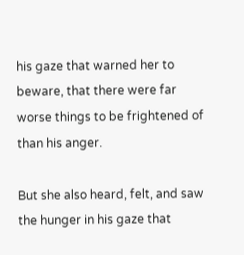his gaze that warned her to beware, that there were far worse things to be frightened of than his anger.

But she also heard, felt, and saw the hunger in his gaze that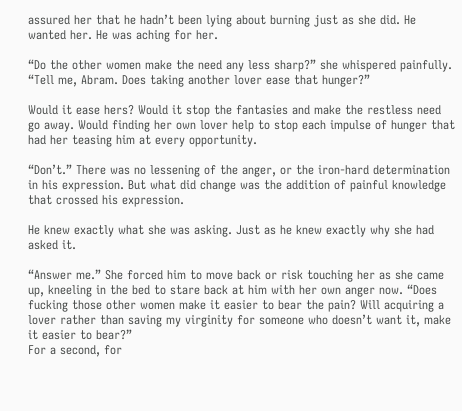assured her that he hadn’t been lying about burning just as she did. He wanted her. He was aching for her.

“Do the other women make the need any less sharp?” she whispered painfully. “Tell me, Abram. Does taking another lover ease that hunger?”

Would it ease hers? Would it stop the fantasies and make the restless need go away. Would finding her own lover help to stop each impulse of hunger that had her teasing him at every opportunity.

“Don’t.” There was no lessening of the anger, or the iron-hard determination in his expression. But what did change was the addition of painful knowledge that crossed his expression.

He knew exactly what she was asking. Just as he knew exactly why she had asked it.

“Answer me.” She forced him to move back or risk touching her as she came up, kneeling in the bed to stare back at him with her own anger now. “Does fucking those other women make it easier to bear the pain? Will acquiring a lover rather than saving my virginity for someone who doesn’t want it, make it easier to bear?”
For a second, for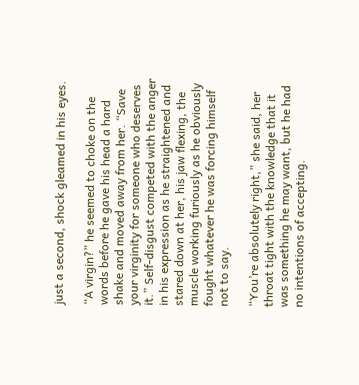just a second, shock gleamed in his eyes.

“A virgin?” he seemed to choke on the words before he gave his head a hard shake and moved away from her. “Save your virginity for someone who deserves it.” Self-disgust competed with the anger in his expression as he straightened and stared down at her, his jaw flexing, the muscle working furiously as he obviously fought whatever he was forcing himself not to say.

“You’re absolutely right,” she said, her throat tight with the knowledge that it was something he may want, but he had no intentions of accepting.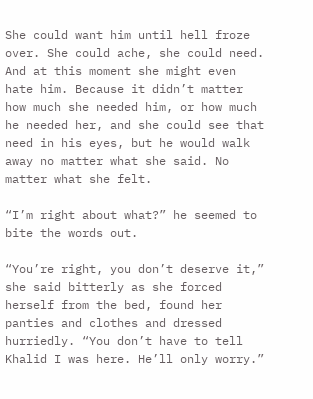She could want him until hell froze over. She could ache, she could need. And at this moment she might even hate him. Because it didn’t matter how much she needed him, or how much he needed her, and she could see that need in his eyes, but he would walk away no matter what she said. No matter what she felt.

“I’m right about what?” he seemed to bite the words out.

“You’re right, you don’t deserve it,” she said bitterly as she forced herself from the bed, found her panties and clothes and dressed hurriedly. “You don’t have to tell Khalid I was here. He’ll only worry.”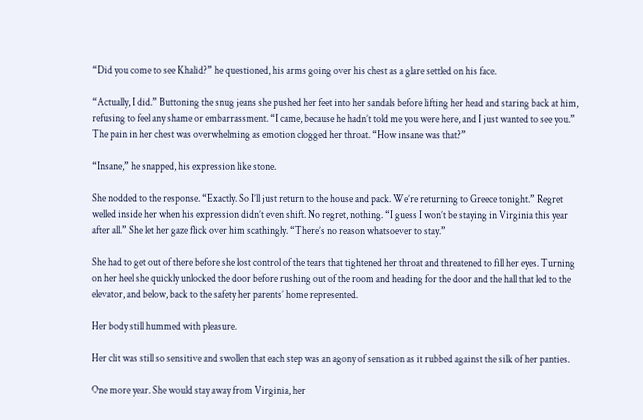“Did you come to see Khalid?” he questioned, his arms going over his chest as a glare settled on his face.

“Actually, I did.” Buttoning the snug jeans she pushed her feet into her sandals before lifting her head and staring back at him, refusing to feel any shame or embarrassment. “I came, because he hadn’t told me you were here, and I just wanted to see you.” The pain in her chest was overwhelming as emotion clogged her throat. “How insane was that?”

“Insane,” he snapped, his expression like stone.

She nodded to the response. “Exactly. So I’ll just return to the house and pack. We’re returning to Greece tonight.” Regret welled inside her when his expression didn’t even shift. No regret, nothing. “I guess I won’t be staying in Virginia this year after all.” She let her gaze flick over him scathingly. “There’s no reason whatsoever to stay.”

She had to get out of there before she lost control of the tears that tightened her throat and threatened to fill her eyes. Turning on her heel she quickly unlocked the door before rushing out of the room and heading for the door and the hall that led to the elevator, and below, back to the safety her parents’ home represented.

Her body still hummed with pleasure.

Her clit was still so sensitive and swollen that each step was an agony of sensation as it rubbed against the silk of her panties.

One more year. She would stay away from Virginia, her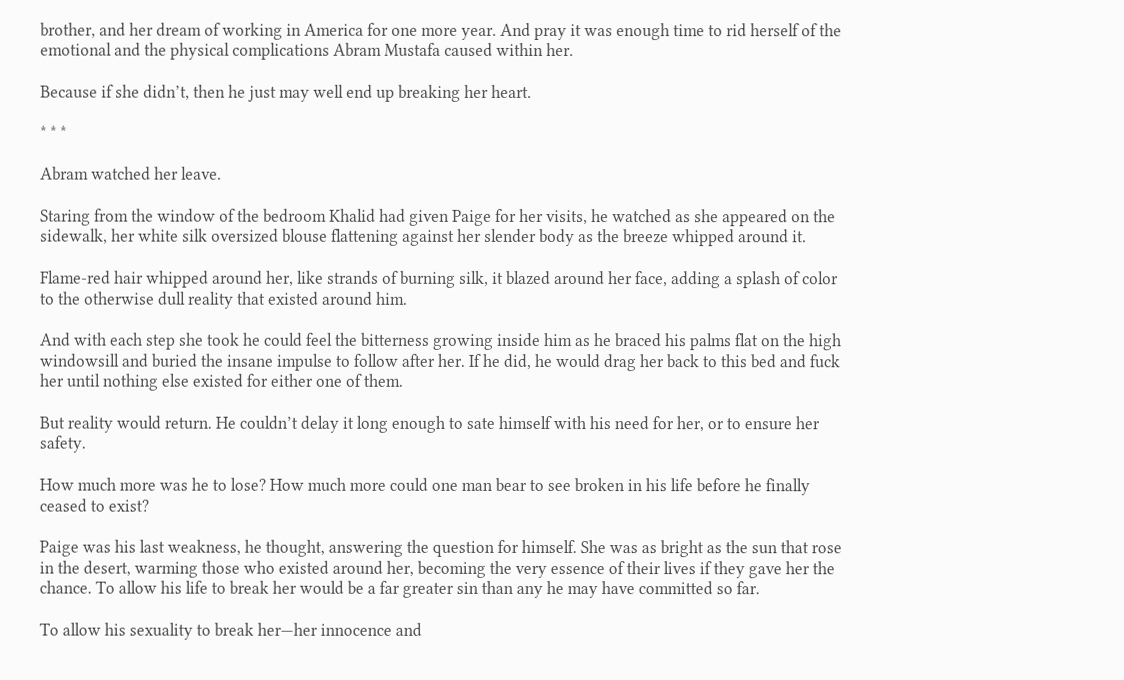brother, and her dream of working in America for one more year. And pray it was enough time to rid herself of the emotional and the physical complications Abram Mustafa caused within her.

Because if she didn’t, then he just may well end up breaking her heart.

* * *

Abram watched her leave.

Staring from the window of the bedroom Khalid had given Paige for her visits, he watched as she appeared on the sidewalk, her white silk oversized blouse flattening against her slender body as the breeze whipped around it.

Flame-red hair whipped around her, like strands of burning silk, it blazed around her face, adding a splash of color to the otherwise dull reality that existed around him.

And with each step she took he could feel the bitterness growing inside him as he braced his palms flat on the high windowsill and buried the insane impulse to follow after her. If he did, he would drag her back to this bed and fuck her until nothing else existed for either one of them.

But reality would return. He couldn’t delay it long enough to sate himself with his need for her, or to ensure her safety.

How much more was he to lose? How much more could one man bear to see broken in his life before he finally ceased to exist?

Paige was his last weakness, he thought, answering the question for himself. She was as bright as the sun that rose in the desert, warming those who existed around her, becoming the very essence of their lives if they gave her the chance. To allow his life to break her would be a far greater sin than any he may have committed so far.

To allow his sexuality to break her—her innocence and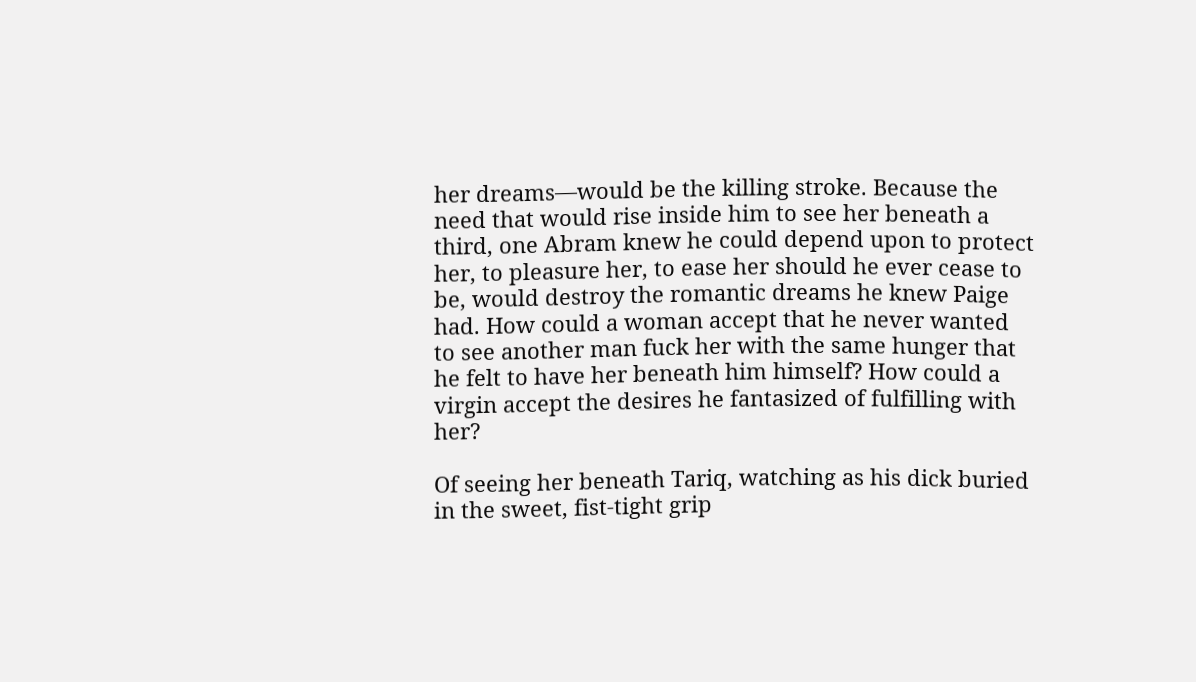her dreams—would be the killing stroke. Because the need that would rise inside him to see her beneath a third, one Abram knew he could depend upon to protect her, to pleasure her, to ease her should he ever cease to be, would destroy the romantic dreams he knew Paige had. How could a woman accept that he never wanted to see another man fuck her with the same hunger that he felt to have her beneath him himself? How could a virgin accept the desires he fantasized of fulfilling with her?

Of seeing her beneath Tariq, watching as his dick buried in the sweet, fist-tight grip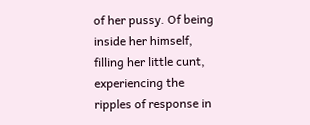of her pussy. Of being inside her himself, filling her little cunt, experiencing the ripples of response in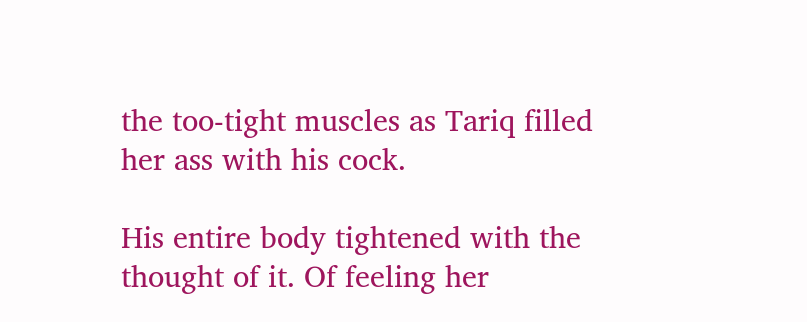the too-tight muscles as Tariq filled her ass with his cock.

His entire body tightened with the thought of it. Of feeling her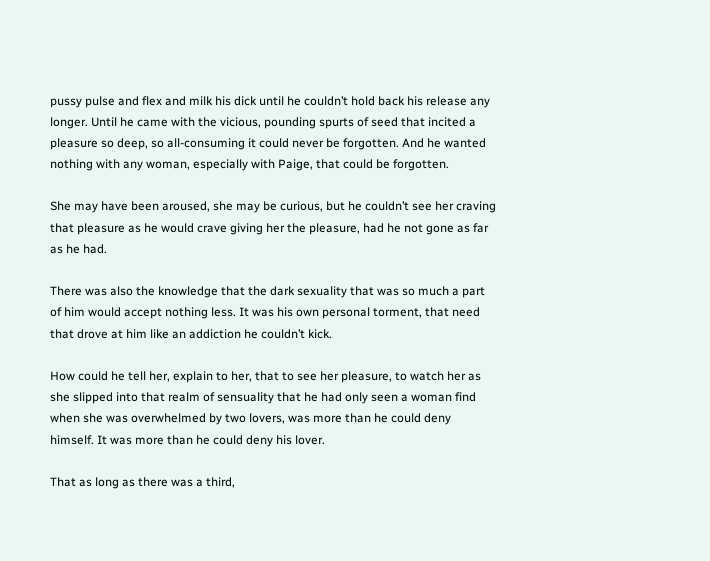pussy pulse and flex and milk his dick until he couldn’t hold back his release any longer. Until he came with the vicious, pounding spurts of seed that incited a pleasure so deep, so all-consuming it could never be forgotten. And he wanted nothing with any woman, especially with Paige, that could be forgotten.

She may have been aroused, she may be curious, but he couldn’t see her craving that pleasure as he would crave giving her the pleasure, had he not gone as far as he had.

There was also the knowledge that the dark sexuality that was so much a part of him would accept nothing less. It was his own personal torment, that need that drove at him like an addiction he couldn’t kick.

How could he tell her, explain to her, that to see her pleasure, to watch her as she slipped into that realm of sensuality that he had only seen a woman find when she was overwhelmed by two lovers, was more than he could deny himself. It was more than he could deny his lover.

That as long as there was a third,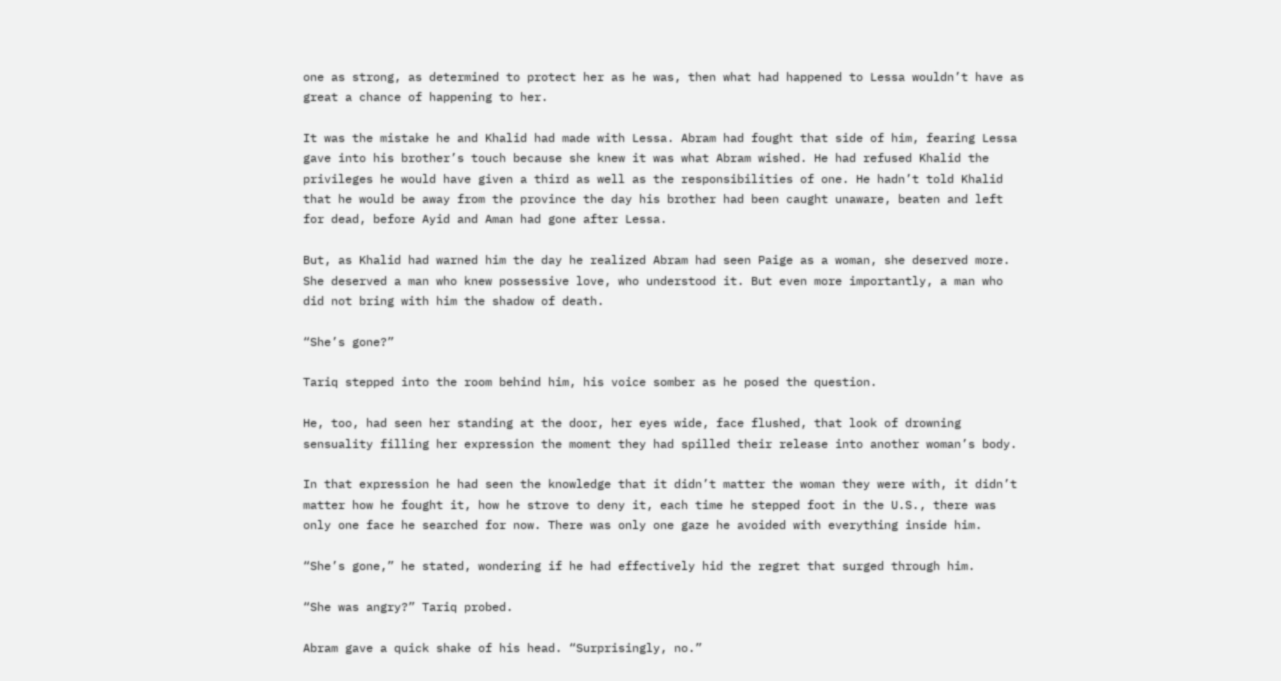one as strong, as determined to protect her as he was, then what had happened to Lessa wouldn’t have as great a chance of happening to her.

It was the mistake he and Khalid had made with Lessa. Abram had fought that side of him, fearing Lessa gave into his brother’s touch because she knew it was what Abram wished. He had refused Khalid the privileges he would have given a third as well as the responsibilities of one. He hadn’t told Khalid that he would be away from the province the day his brother had been caught unaware, beaten and left for dead, before Ayid and Aman had gone after Lessa.

But, as Khalid had warned him the day he realized Abram had seen Paige as a woman, she deserved more. She deserved a man who knew possessive love, who understood it. But even more importantly, a man who did not bring with him the shadow of death.

“She’s gone?”

Tariq stepped into the room behind him, his voice somber as he posed the question.

He, too, had seen her standing at the door, her eyes wide, face flushed, that look of drowning sensuality filling her expression the moment they had spilled their release into another woman’s body.

In that expression he had seen the knowledge that it didn’t matter the woman they were with, it didn’t matter how he fought it, how he strove to deny it, each time he stepped foot in the U.S., there was only one face he searched for now. There was only one gaze he avoided with everything inside him.

“She’s gone,” he stated, wondering if he had effectively hid the regret that surged through him.

“She was angry?” Tariq probed.

Abram gave a quick shake of his head. “Surprisingly, no.”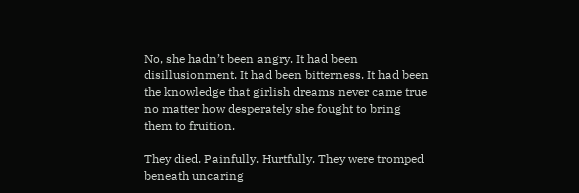No, she hadn’t been angry. It had been disillusionment. It had been bitterness. It had been the knowledge that girlish dreams never came true no matter how desperately she fought to bring them to fruition.

They died. Painfully. Hurtfully. They were tromped beneath uncaring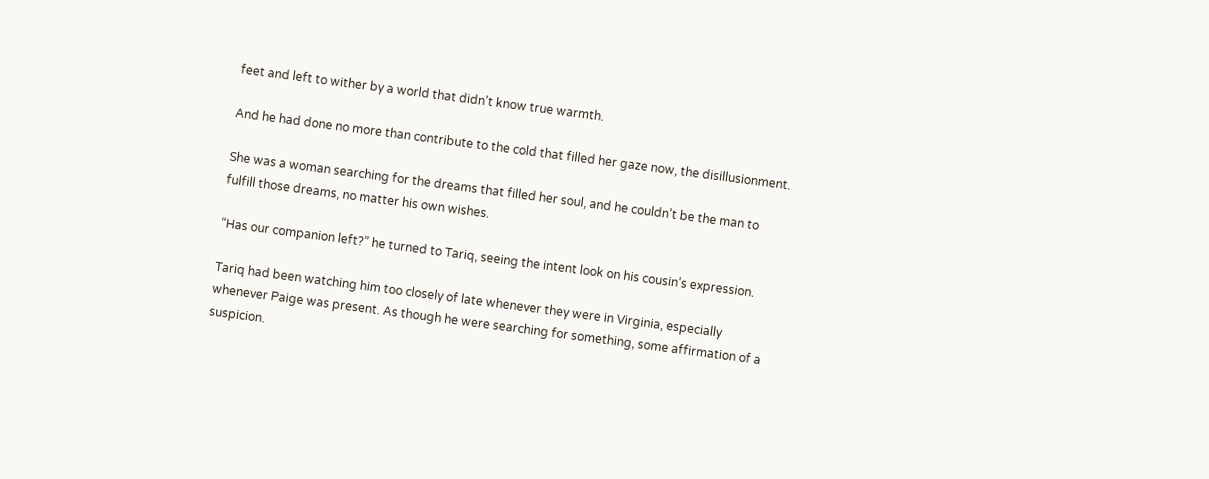feet and left to wither by a world that didn’t know true warmth.

And he had done no more than contribute to the cold that filled her gaze now, the disillusionment.

She was a woman searching for the dreams that filled her soul, and he couldn’t be the man to fulfill those dreams, no matter his own wishes.

“Has our companion left?” he turned to Tariq, seeing the intent look on his cousin’s expression.

Tariq had been watching him too closely of late whenever they were in Virginia, especially whenever Paige was present. As though he were searching for something, some affirmation of a suspicion.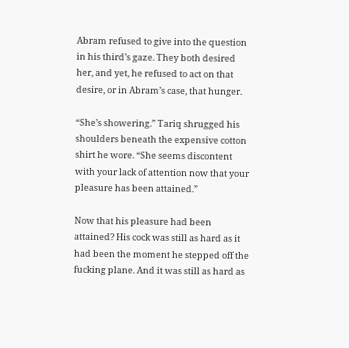Abram refused to give into the question in his third’s gaze. They both desired her, and yet, he refused to act on that desire, or in Abram’s case, that hunger.

“She’s showering.” Tariq shrugged his shoulders beneath the expensive cotton shirt he wore. “She seems discontent with your lack of attention now that your pleasure has been attained.”

Now that his pleasure had been attained? His cock was still as hard as it had been the moment he stepped off the fucking plane. And it was still as hard as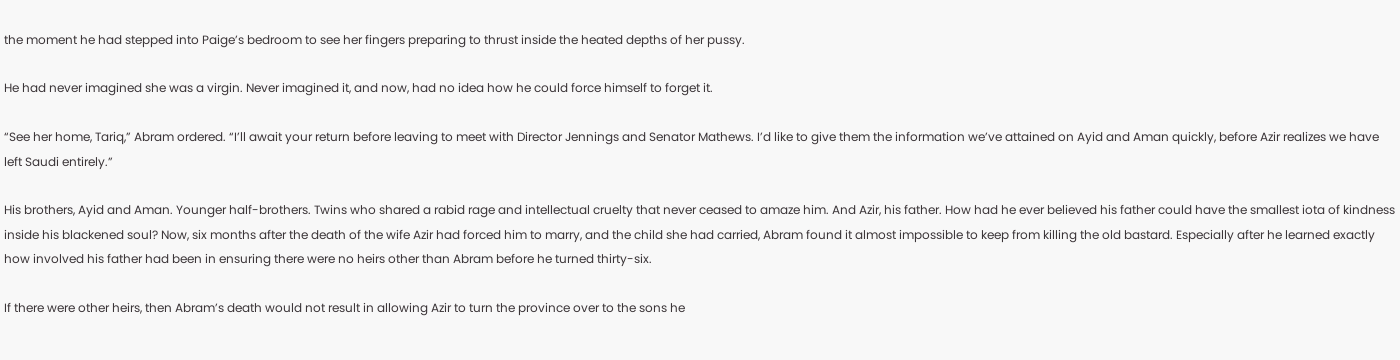the moment he had stepped into Paige’s bedroom to see her fingers preparing to thrust inside the heated depths of her pussy.

He had never imagined she was a virgin. Never imagined it, and now, had no idea how he could force himself to forget it.

“See her home, Tariq,” Abram ordered. “I’ll await your return before leaving to meet with Director Jennings and Senator Mathews. I’d like to give them the information we’ve attained on Ayid and Aman quickly, before Azir realizes we have left Saudi entirely.”

His brothers, Ayid and Aman. Younger half-brothers. Twins who shared a rabid rage and intellectual cruelty that never ceased to amaze him. And Azir, his father. How had he ever believed his father could have the smallest iota of kindness inside his blackened soul? Now, six months after the death of the wife Azir had forced him to marry, and the child she had carried, Abram found it almost impossible to keep from killing the old bastard. Especially after he learned exactly how involved his father had been in ensuring there were no heirs other than Abram before he turned thirty-six.

If there were other heirs, then Abram’s death would not result in allowing Azir to turn the province over to the sons he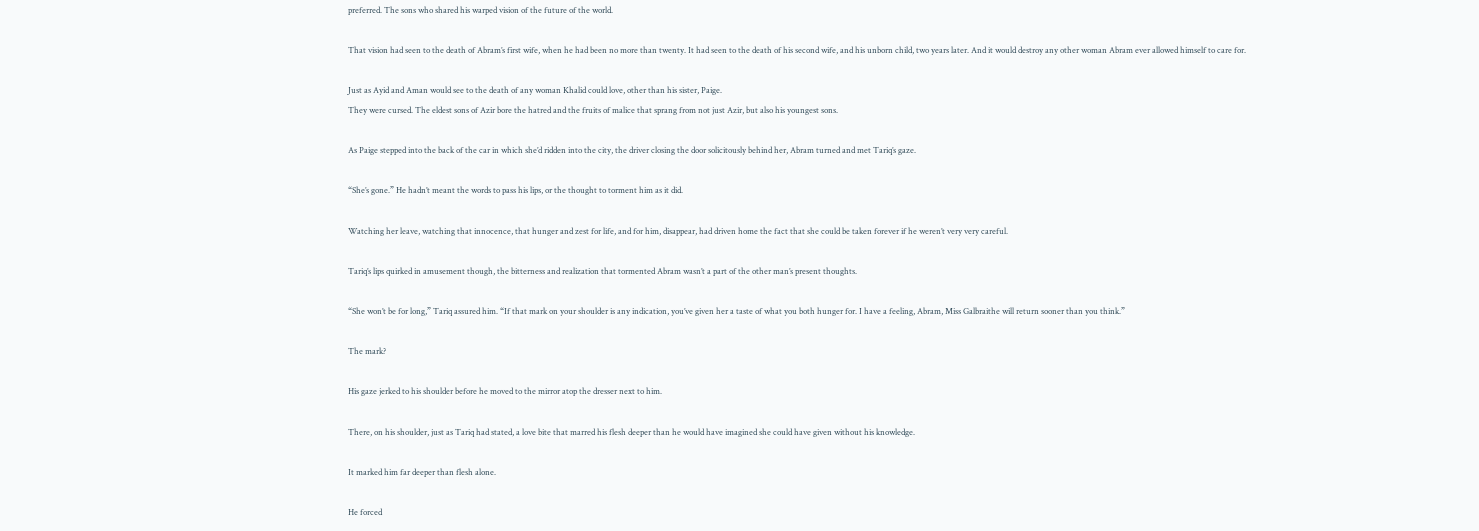preferred. The sons who shared his warped vision of the future of the world.

That vision had seen to the death of Abram’s first wife, when he had been no more than twenty. It had seen to the death of his second wife, and his unborn child, two years later. And it would destroy any other woman Abram ever allowed himself to care for.

Just as Ayid and Aman would see to the death of any woman Khalid could love, other than his sister, Paige.
They were cursed. The eldest sons of Azir bore the hatred and the fruits of malice that sprang from not just Azir, but also his youngest sons.

As Paige stepped into the back of the car in which she’d ridden into the city, the driver closing the door solicitously behind her, Abram turned and met Tariq’s gaze.

“She’s gone.” He hadn’t meant the words to pass his lips, or the thought to torment him as it did.

Watching her leave, watching that innocence, that hunger and zest for life, and for him, disappear, had driven home the fact that she could be taken forever if he weren’t very very careful.

Tariq’s lips quirked in amusement though, the bitterness and realization that tormented Abram wasn’t a part of the other man’s present thoughts.

“She won’t be for long,” Tariq assured him. “If that mark on your shoulder is any indication, you’ve given her a taste of what you both hunger for. I have a feeling, Abram, Miss Galbraithe will return sooner than you think.”

The mark?

His gaze jerked to his shoulder before he moved to the mirror atop the dresser next to him.

There, on his shoulder, just as Tariq had stated, a love bite that marred his flesh deeper than he would have imagined she could have given without his knowledge.

It marked him far deeper than flesh alone.

He forced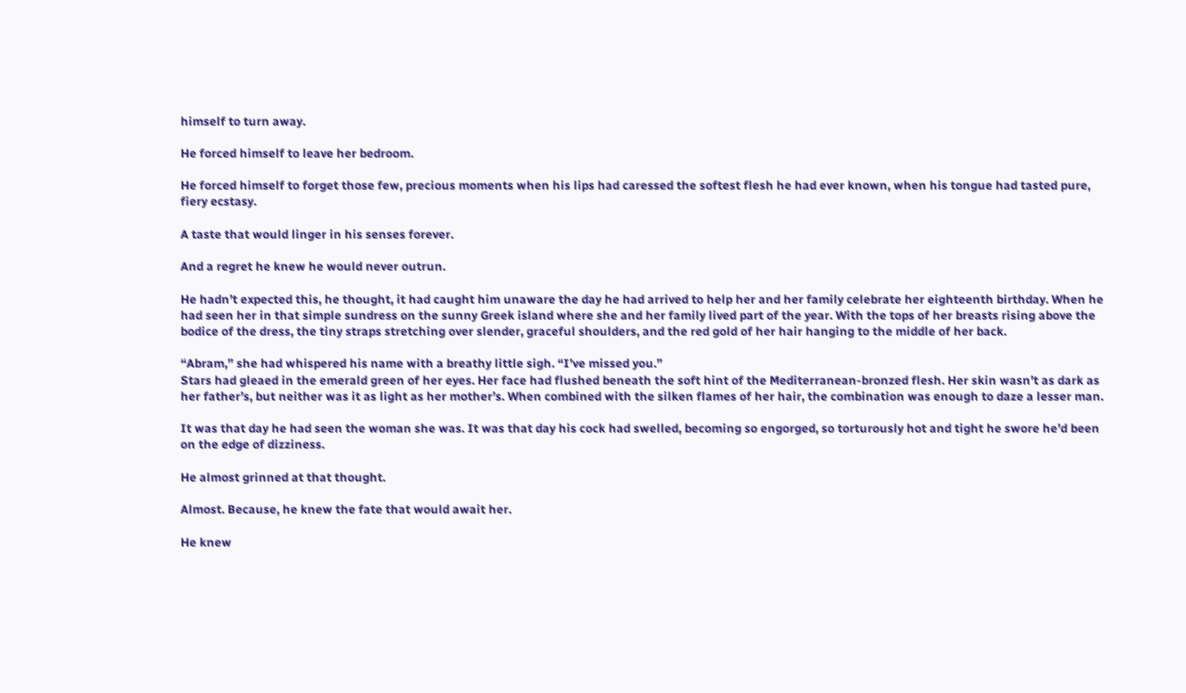himself to turn away.

He forced himself to leave her bedroom.

He forced himself to forget those few, precious moments when his lips had caressed the softest flesh he had ever known, when his tongue had tasted pure, fiery ecstasy.

A taste that would linger in his senses forever.

And a regret he knew he would never outrun.

He hadn’t expected this, he thought, it had caught him unaware the day he had arrived to help her and her family celebrate her eighteenth birthday. When he had seen her in that simple sundress on the sunny Greek island where she and her family lived part of the year. With the tops of her breasts rising above the bodice of the dress, the tiny straps stretching over slender, graceful shoulders, and the red gold of her hair hanging to the middle of her back.

“Abram,” she had whispered his name with a breathy little sigh. “I’ve missed you.”
Stars had gleaed in the emerald green of her eyes. Her face had flushed beneath the soft hint of the Mediterranean-bronzed flesh. Her skin wasn’t as dark as her father’s, but neither was it as light as her mother’s. When combined with the silken flames of her hair, the combination was enough to daze a lesser man.

It was that day he had seen the woman she was. It was that day his cock had swelled, becoming so engorged, so torturously hot and tight he swore he’d been on the edge of dizziness.

He almost grinned at that thought.

Almost. Because, he knew the fate that would await her.

He knew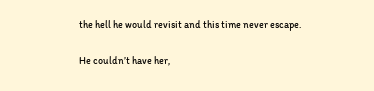the hell he would revisit and this time never escape.

He couldn’t have her,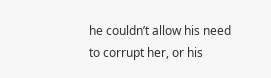he couldn’t allow his need to corrupt her, or his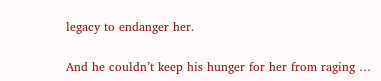legacy to endanger her.

And he couldn’t keep his hunger for her from raging …